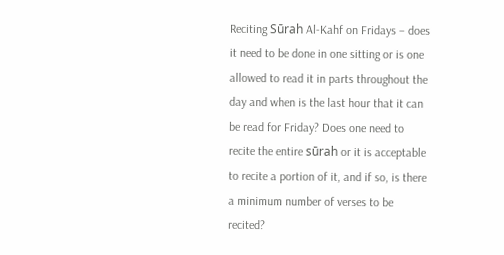Reciting Sūrah Al-Kahf on Fridays – does it need to be done in one sitting or is one allowed to read it in parts throughout the day and when is the last hour that it can be read for Friday? Does one need to recite the entire sūrah or it is acceptable to recite a portion of it, and if so, is there a minimum number of verses to be recited?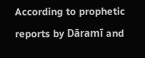According to prophetic reports by Dāramī and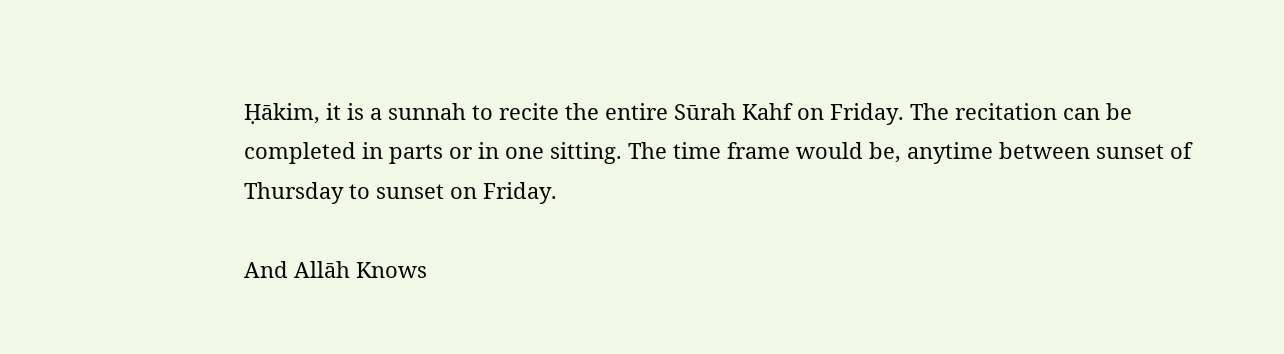Ḥākim, it is a sunnah to recite the entire Sūrah Kahf on Friday. The recitation can be completed in parts or in one sitting. The time frame would be, anytime between sunset of Thursday to sunset on Friday.

And Allāh Knows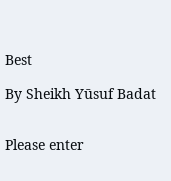Best

By Sheikh Yūsuf Badat


Please enter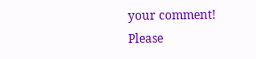your comment!
Please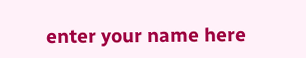enter your name here